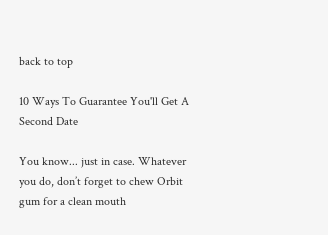back to top

10 Ways To Guarantee You'll Get A Second Date

You know... just in case. Whatever you do, don’t forget to chew Orbit gum for a clean mouth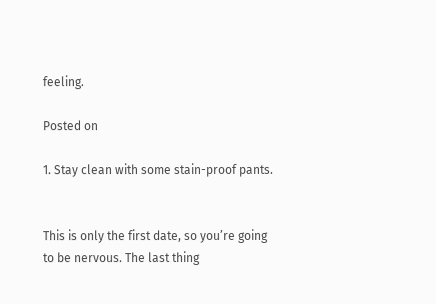feeling.

Posted on

1. Stay clean with some stain-proof pants.


This is only the first date, so you’re going to be nervous. The last thing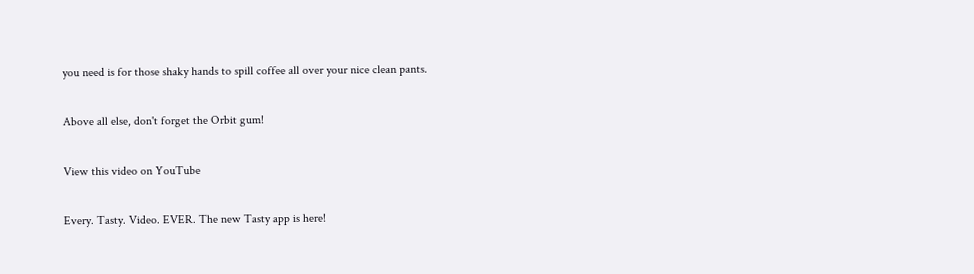you need is for those shaky hands to spill coffee all over your nice clean pants.

Above all else, don't forget the Orbit gum!

View this video on YouTube

Every. Tasty. Video. EVER. The new Tasty app is here!